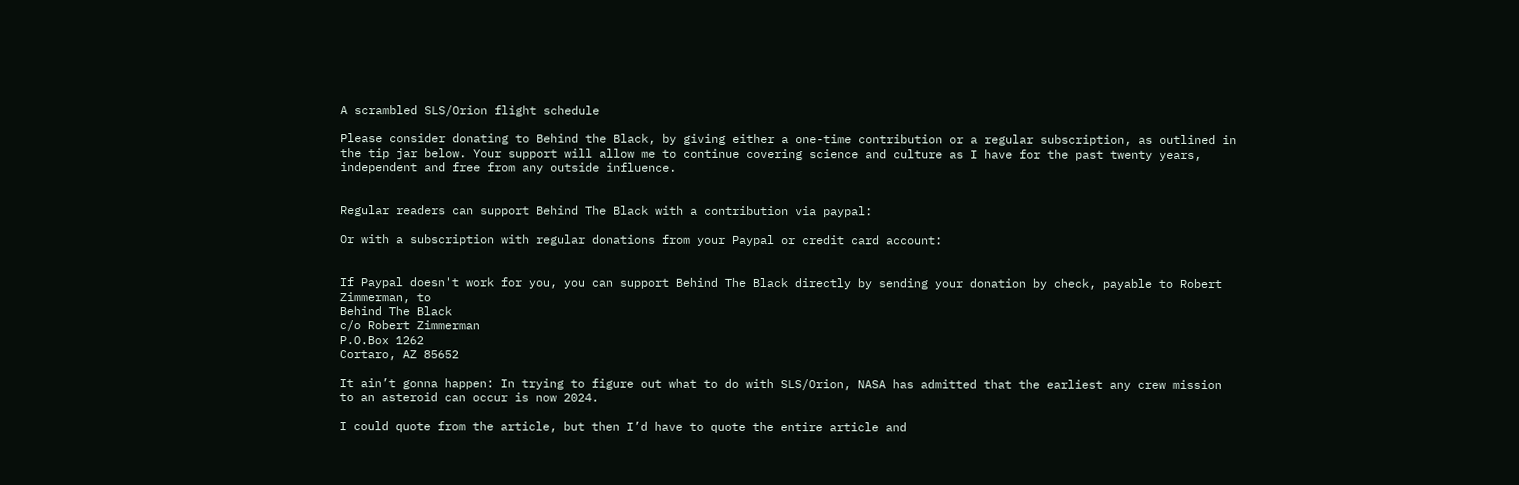A scrambled SLS/Orion flight schedule

Please consider donating to Behind the Black, by giving either a one-time contribution or a regular subscription, as outlined in the tip jar below. Your support will allow me to continue covering science and culture as I have for the past twenty years, independent and free from any outside influence.


Regular readers can support Behind The Black with a contribution via paypal:

Or with a subscription with regular donations from your Paypal or credit card account:


If Paypal doesn't work for you, you can support Behind The Black directly by sending your donation by check, payable to Robert Zimmerman, to
Behind The Black
c/o Robert Zimmerman
P.O.Box 1262
Cortaro, AZ 85652

It ain’t gonna happen: In trying to figure out what to do with SLS/Orion, NASA has admitted that the earliest any crew mission to an asteroid can occur is now 2024.

I could quote from the article, but then I’d have to quote the entire article and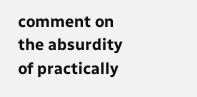comment on the absurdity of practically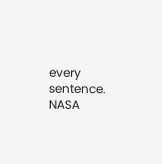every sentence. NASA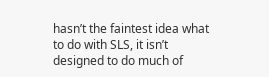hasn’t the faintest idea what to do with SLS, it isn’t designed to do much of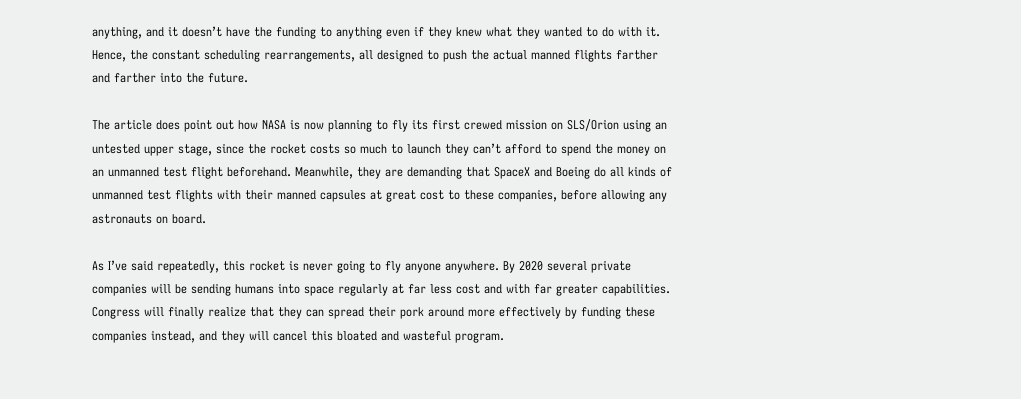anything, and it doesn’t have the funding to anything even if they knew what they wanted to do with it. Hence, the constant scheduling rearrangements, all designed to push the actual manned flights farther and farther into the future.

The article does point out how NASA is now planning to fly its first crewed mission on SLS/Orion using an untested upper stage, since the rocket costs so much to launch they can’t afford to spend the money on an unmanned test flight beforehand. Meanwhile, they are demanding that SpaceX and Boeing do all kinds of unmanned test flights with their manned capsules at great cost to these companies, before allowing any astronauts on board.

As I’ve said repeatedly, this rocket is never going to fly anyone anywhere. By 2020 several private companies will be sending humans into space regularly at far less cost and with far greater capabilities. Congress will finally realize that they can spread their pork around more effectively by funding these companies instead, and they will cancel this bloated and wasteful program.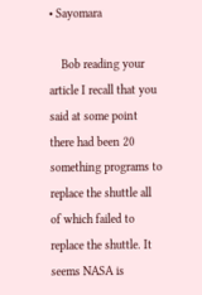• Sayomara

    Bob reading your article I recall that you said at some point there had been 20 something programs to replace the shuttle all of which failed to replace the shuttle. It seems NASA is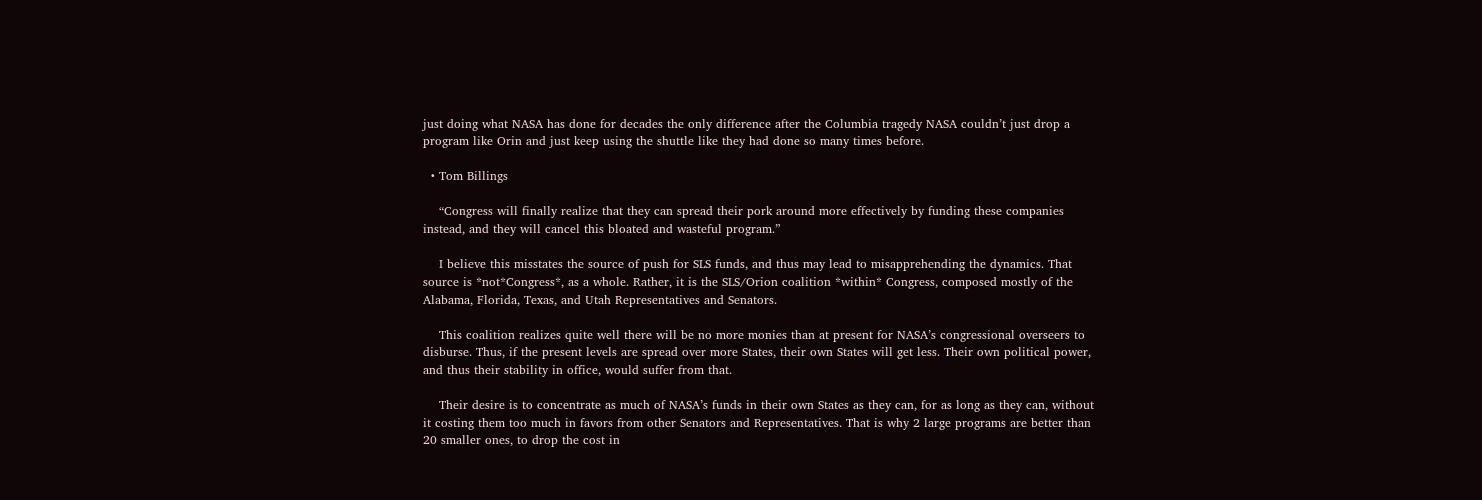just doing what NASA has done for decades the only difference after the Columbia tragedy NASA couldn’t just drop a program like Orin and just keep using the shuttle like they had done so many times before.

  • Tom Billings

    “Congress will finally realize that they can spread their pork around more effectively by funding these companies instead, and they will cancel this bloated and wasteful program.”

    I believe this misstates the source of push for SLS funds, and thus may lead to misapprehending the dynamics. That source is *not*Congress*, as a whole. Rather, it is the SLS/Orion coalition *within* Congress, composed mostly of the Alabama, Florida, Texas, and Utah Representatives and Senators.

    This coalition realizes quite well there will be no more monies than at present for NASA’s congressional overseers to disburse. Thus, if the present levels are spread over more States, their own States will get less. Their own political power, and thus their stability in office, would suffer from that.

    Their desire is to concentrate as much of NASA’s funds in their own States as they can, for as long as they can, without it costing them too much in favors from other Senators and Representatives. That is why 2 large programs are better than 20 smaller ones, to drop the cost in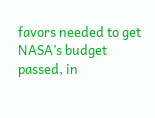favors needed to get NASA’s budget passed, in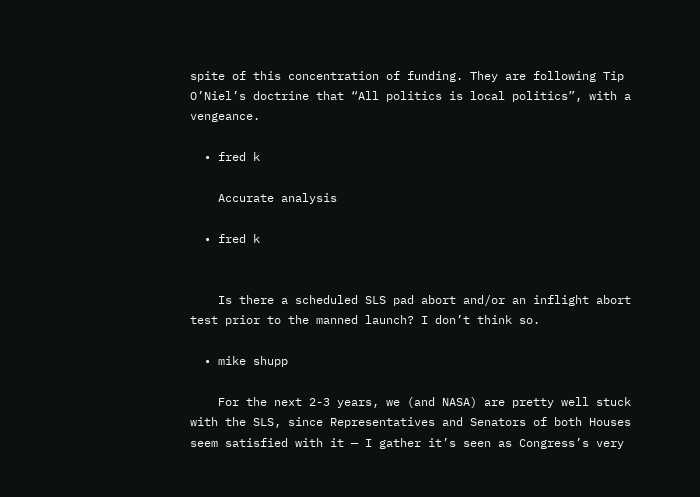spite of this concentration of funding. They are following Tip O’Niel’s doctrine that “All politics is local politics”, with a vengeance.

  • fred k

    Accurate analysis

  • fred k


    Is there a scheduled SLS pad abort and/or an inflight abort test prior to the manned launch? I don’t think so.

  • mike shupp

    For the next 2-3 years, we (and NASA) are pretty well stuck with the SLS, since Representatives and Senators of both Houses seem satisfied with it — I gather it’s seen as Congress’s very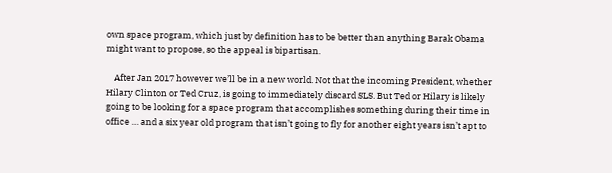own space program, which just by definition has to be better than anything Barak Obama might want to propose, so the appeal is bipartisan.

    After Jan 2017 however we’ll be in a new world. Not that the incoming President, whether Hilary Clinton or Ted Cruz, is going to immediately discard SLS. But Ted or Hilary is likely going to be looking for a space program that accomplishes something during their time in office … and a six year old program that isn’t going to fly for another eight years isn’t apt to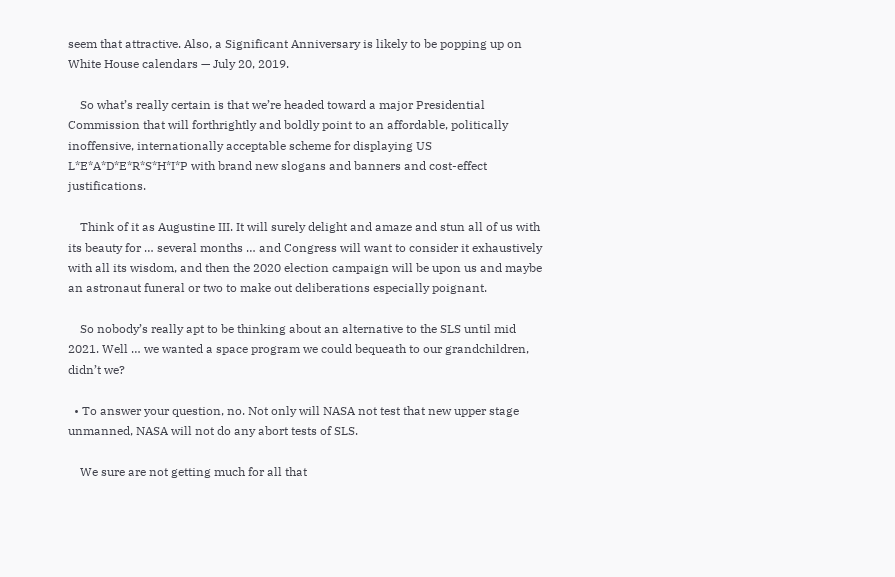seem that attractive. Also, a Significant Anniversary is likely to be popping up on White House calendars — July 20, 2019.

    So what’s really certain is that we’re headed toward a major Presidential Commission that will forthrightly and boldly point to an affordable, politically inoffensive, internationally acceptable scheme for displaying US L*E*A*D*E*R*S*H*I*P with brand new slogans and banners and cost-effect justifications.

    Think of it as Augustine III. It will surely delight and amaze and stun all of us with its beauty for … several months … and Congress will want to consider it exhaustively with all its wisdom, and then the 2020 election campaign will be upon us and maybe an astronaut funeral or two to make out deliberations especially poignant.

    So nobody’s really apt to be thinking about an alternative to the SLS until mid 2021. Well … we wanted a space program we could bequeath to our grandchildren, didn’t we?

  • To answer your question, no. Not only will NASA not test that new upper stage unmanned, NASA will not do any abort tests of SLS.

    We sure are not getting much for all that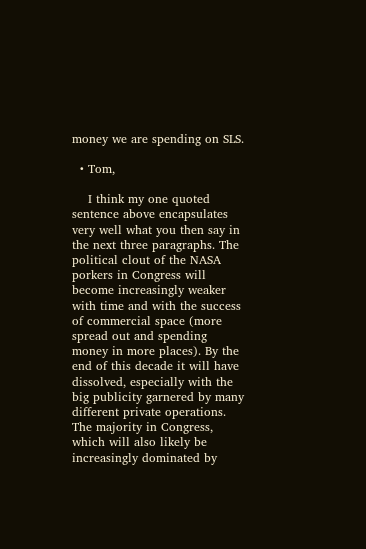money we are spending on SLS.

  • Tom,

    I think my one quoted sentence above encapsulates very well what you then say in the next three paragraphs. The political clout of the NASA porkers in Congress will become increasingly weaker with time and with the success of commercial space (more spread out and spending money in more places). By the end of this decade it will have dissolved, especially with the big publicity garnered by many different private operations. The majority in Congress, which will also likely be increasingly dominated by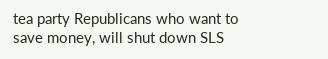tea party Republicans who want to save money, will shut down SLS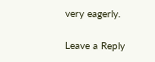very eagerly.

Leave a Reply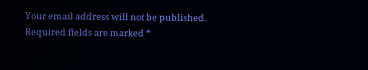Your email address will not be published. Required fields are marked *